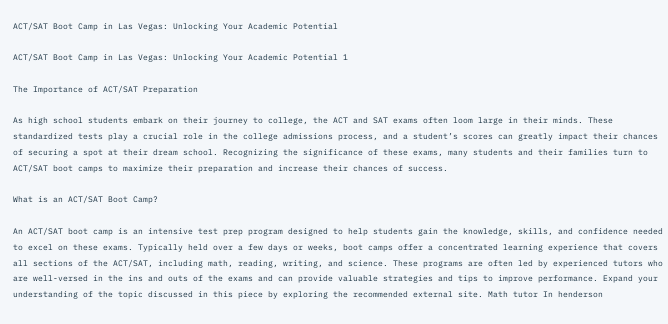ACT/SAT Boot Camp in Las Vegas: Unlocking Your Academic Potential

ACT/SAT Boot Camp in Las Vegas: Unlocking Your Academic Potential 1

The Importance of ACT/SAT Preparation

As high school students embark on their journey to college, the ACT and SAT exams often loom large in their minds. These standardized tests play a crucial role in the college admissions process, and a student’s scores can greatly impact their chances of securing a spot at their dream school. Recognizing the significance of these exams, many students and their families turn to ACT/SAT boot camps to maximize their preparation and increase their chances of success.

What is an ACT/SAT Boot Camp?

An ACT/SAT boot camp is an intensive test prep program designed to help students gain the knowledge, skills, and confidence needed to excel on these exams. Typically held over a few days or weeks, boot camps offer a concentrated learning experience that covers all sections of the ACT/SAT, including math, reading, writing, and science. These programs are often led by experienced tutors who are well-versed in the ins and outs of the exams and can provide valuable strategies and tips to improve performance. Expand your understanding of the topic discussed in this piece by exploring the recommended external site. Math tutor In henderson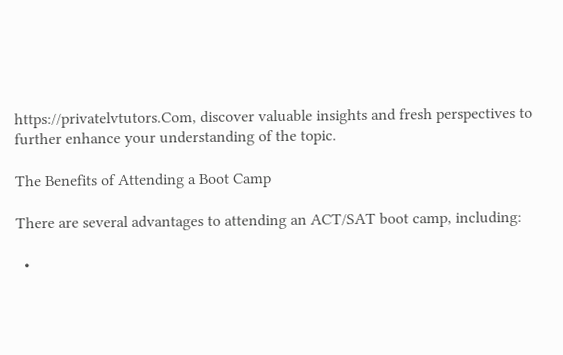https://privatelvtutors.Com, discover valuable insights and fresh perspectives to further enhance your understanding of the topic.

The Benefits of Attending a Boot Camp

There are several advantages to attending an ACT/SAT boot camp, including:

  •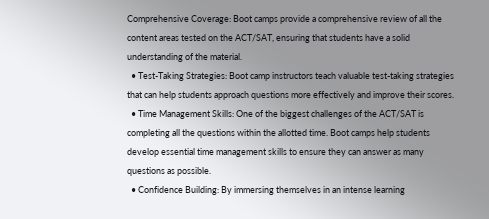Comprehensive Coverage: Boot camps provide a comprehensive review of all the content areas tested on the ACT/SAT, ensuring that students have a solid understanding of the material.
  • Test-Taking Strategies: Boot camp instructors teach valuable test-taking strategies that can help students approach questions more effectively and improve their scores.
  • Time Management Skills: One of the biggest challenges of the ACT/SAT is completing all the questions within the allotted time. Boot camps help students develop essential time management skills to ensure they can answer as many questions as possible.
  • Confidence Building: By immersing themselves in an intense learning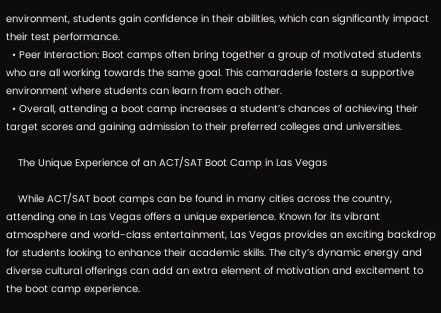environment, students gain confidence in their abilities, which can significantly impact their test performance.
  • Peer Interaction: Boot camps often bring together a group of motivated students who are all working towards the same goal. This camaraderie fosters a supportive environment where students can learn from each other.
  • Overall, attending a boot camp increases a student’s chances of achieving their target scores and gaining admission to their preferred colleges and universities.

    The Unique Experience of an ACT/SAT Boot Camp in Las Vegas

    While ACT/SAT boot camps can be found in many cities across the country, attending one in Las Vegas offers a unique experience. Known for its vibrant atmosphere and world-class entertainment, Las Vegas provides an exciting backdrop for students looking to enhance their academic skills. The city’s dynamic energy and diverse cultural offerings can add an extra element of motivation and excitement to the boot camp experience.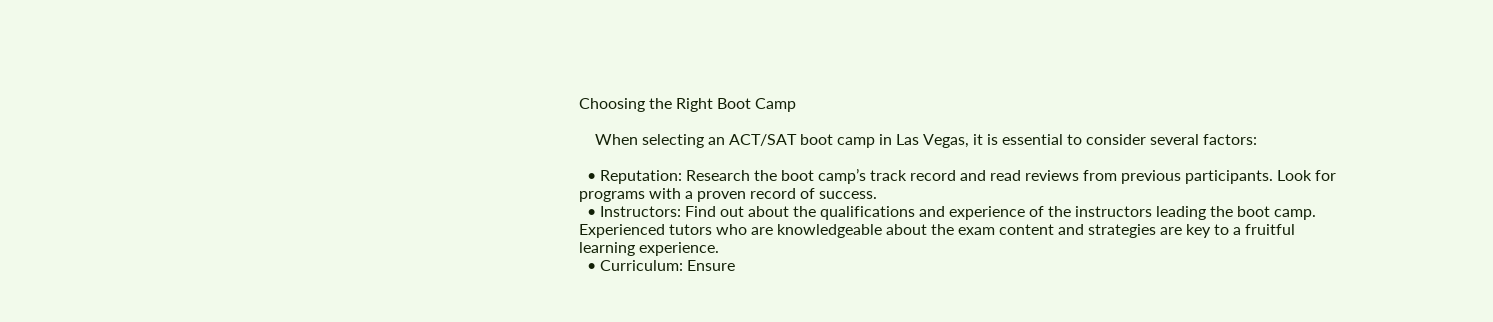Choosing the Right Boot Camp

    When selecting an ACT/SAT boot camp in Las Vegas, it is essential to consider several factors:

  • Reputation: Research the boot camp’s track record and read reviews from previous participants. Look for programs with a proven record of success.
  • Instructors: Find out about the qualifications and experience of the instructors leading the boot camp. Experienced tutors who are knowledgeable about the exam content and strategies are key to a fruitful learning experience.
  • Curriculum: Ensure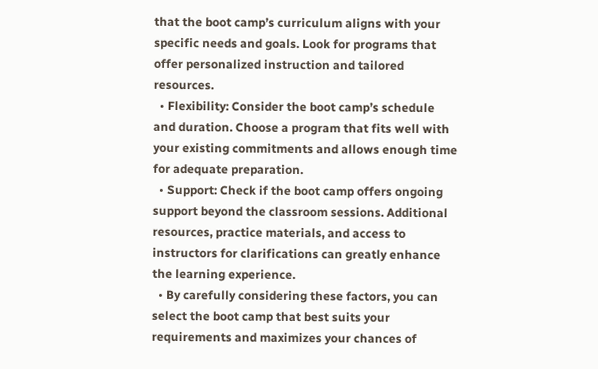that the boot camp’s curriculum aligns with your specific needs and goals. Look for programs that offer personalized instruction and tailored resources.
  • Flexibility: Consider the boot camp’s schedule and duration. Choose a program that fits well with your existing commitments and allows enough time for adequate preparation.
  • Support: Check if the boot camp offers ongoing support beyond the classroom sessions. Additional resources, practice materials, and access to instructors for clarifications can greatly enhance the learning experience.
  • By carefully considering these factors, you can select the boot camp that best suits your requirements and maximizes your chances of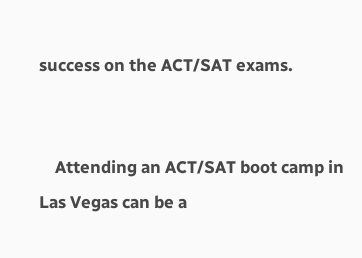success on the ACT/SAT exams.


    Attending an ACT/SAT boot camp in Las Vegas can be a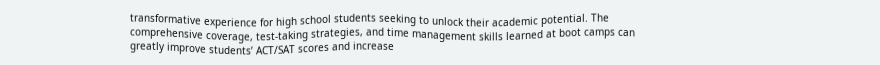transformative experience for high school students seeking to unlock their academic potential. The comprehensive coverage, test-taking strategies, and time management skills learned at boot camps can greatly improve students’ ACT/SAT scores and increase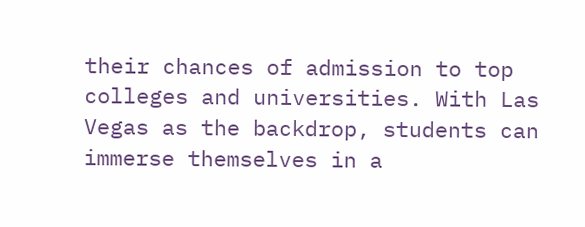their chances of admission to top colleges and universities. With Las Vegas as the backdrop, students can immerse themselves in a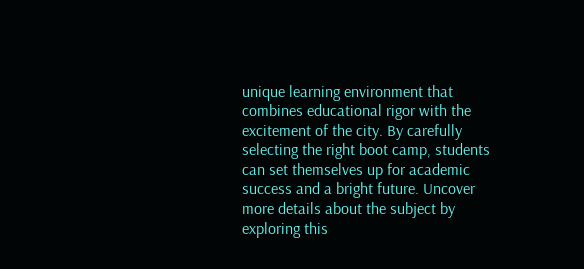unique learning environment that combines educational rigor with the excitement of the city. By carefully selecting the right boot camp, students can set themselves up for academic success and a bright future. Uncover more details about the subject by exploring this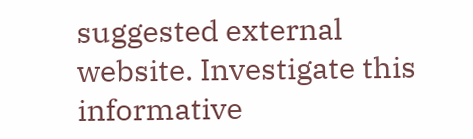suggested external website. Investigate this informative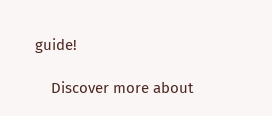guide!

    Discover more about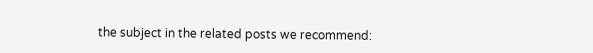the subject in the related posts we recommend: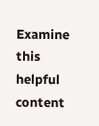Examine this helpful content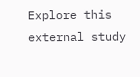Explore this external study